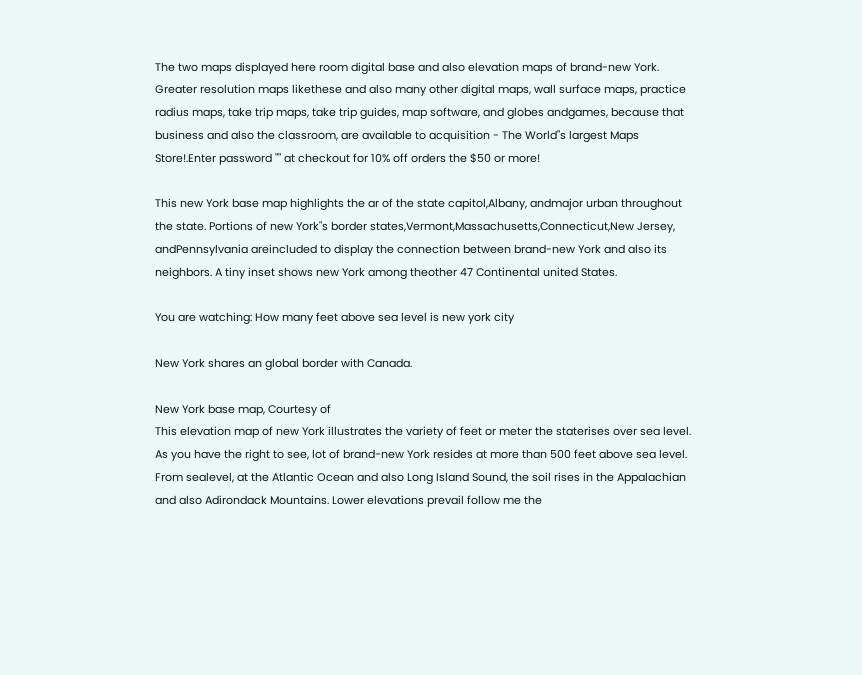The two maps displayed here room digital base and also elevation maps of brand-new York. Greater resolution maps likethese and also many other digital maps, wall surface maps, practice radius maps, take trip maps, take trip guides, map software, and globes andgames, because that business and also the classroom, are available to acquisition - The World"s largest Maps Store!.Enter password "" at checkout for 10% off orders the $50 or more!

This new York base map highlights the ar of the state capitol,Albany, andmajor urban throughout the state. Portions of new York"s border states,Vermont,Massachusetts,Connecticut,New Jersey, andPennsylvania areincluded to display the connection between brand-new York and also its neighbors. A tiny inset shows new York among theother 47 Continental united States.

You are watching: How many feet above sea level is new york city

New York shares an global border with Canada.

New York base map, Courtesy of
This elevation map of new York illustrates the variety of feet or meter the staterises over sea level. As you have the right to see, lot of brand-new York resides at more than 500 feet above sea level. From sealevel, at the Atlantic Ocean and also Long Island Sound, the soil rises in the Appalachian and also Adirondack Mountains. Lower elevations prevail follow me the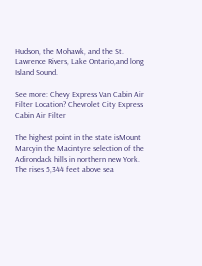Hudson, the Mohawk, and the St. Lawrence Rivers, Lake Ontario,and long Island Sound.

See more: Chevy Express Van Cabin Air Filter Location? Chevrolet City Express Cabin Air Filter

The highest point in the state isMount Marcyin the Macintyre selection of the Adirondack hills in northern new York. The rises 5,344 feet above sea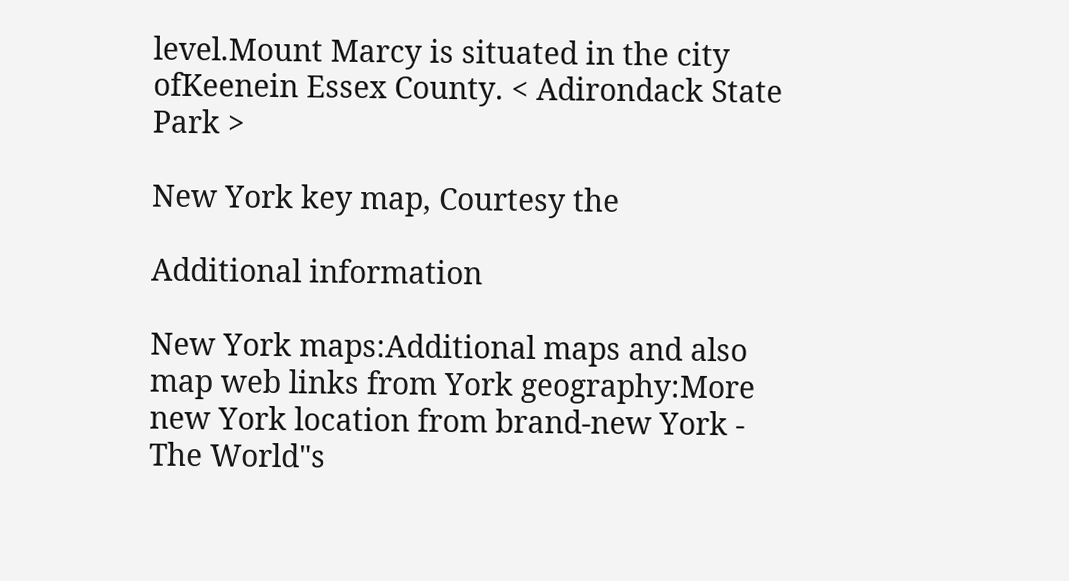level.Mount Marcy is situated in the city ofKeenein Essex County. < Adirondack State Park >

New York key map, Courtesy the

Additional information

New York maps:Additional maps and also map web links from York geography:More new York location from brand-new York - The World"s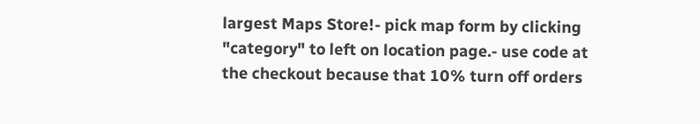largest Maps Store!- pick map form by clicking "category" to left on location page.- use code at the checkout because that 10% turn off orders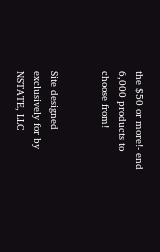the $50 or more!- end 6,000 products to choose from!


Site designed exclusively for by NSTATE, LLC